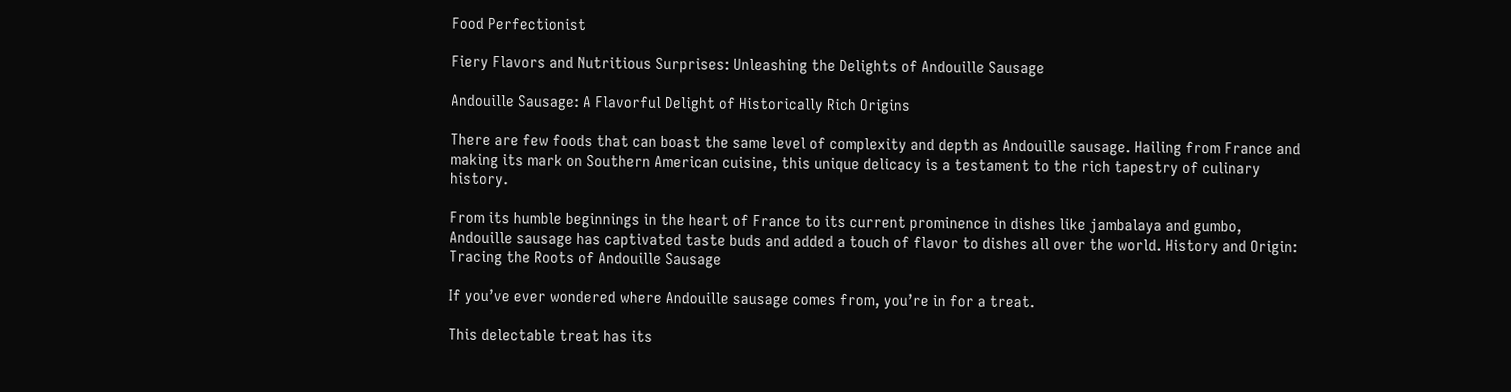Food Perfectionist

Fiery Flavors and Nutritious Surprises: Unleashing the Delights of Andouille Sausage

Andouille Sausage: A Flavorful Delight of Historically Rich Origins

There are few foods that can boast the same level of complexity and depth as Andouille sausage. Hailing from France and making its mark on Southern American cuisine, this unique delicacy is a testament to the rich tapestry of culinary history.

From its humble beginnings in the heart of France to its current prominence in dishes like jambalaya and gumbo, Andouille sausage has captivated taste buds and added a touch of flavor to dishes all over the world. History and Origin: Tracing the Roots of Andouille Sausage

If you’ve ever wondered where Andouille sausage comes from, you’re in for a treat.

This delectable treat has its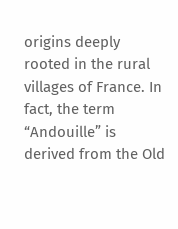origins deeply rooted in the rural villages of France. In fact, the term “Andouille” is derived from the Old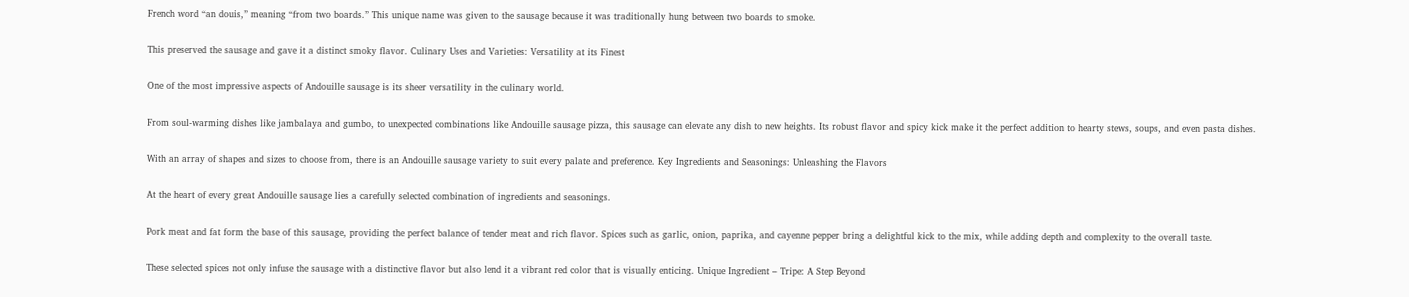French word “an douis,” meaning “from two boards.” This unique name was given to the sausage because it was traditionally hung between two boards to smoke.

This preserved the sausage and gave it a distinct smoky flavor. Culinary Uses and Varieties: Versatility at its Finest

One of the most impressive aspects of Andouille sausage is its sheer versatility in the culinary world.

From soul-warming dishes like jambalaya and gumbo, to unexpected combinations like Andouille sausage pizza, this sausage can elevate any dish to new heights. Its robust flavor and spicy kick make it the perfect addition to hearty stews, soups, and even pasta dishes.

With an array of shapes and sizes to choose from, there is an Andouille sausage variety to suit every palate and preference. Key Ingredients and Seasonings: Unleashing the Flavors

At the heart of every great Andouille sausage lies a carefully selected combination of ingredients and seasonings.

Pork meat and fat form the base of this sausage, providing the perfect balance of tender meat and rich flavor. Spices such as garlic, onion, paprika, and cayenne pepper bring a delightful kick to the mix, while adding depth and complexity to the overall taste.

These selected spices not only infuse the sausage with a distinctive flavor but also lend it a vibrant red color that is visually enticing. Unique Ingredient – Tripe: A Step Beyond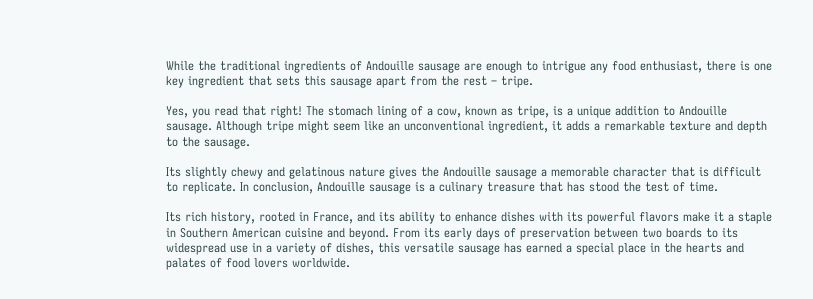While the traditional ingredients of Andouille sausage are enough to intrigue any food enthusiast, there is one key ingredient that sets this sausage apart from the rest – tripe.

Yes, you read that right! The stomach lining of a cow, known as tripe, is a unique addition to Andouille sausage. Although tripe might seem like an unconventional ingredient, it adds a remarkable texture and depth to the sausage.

Its slightly chewy and gelatinous nature gives the Andouille sausage a memorable character that is difficult to replicate. In conclusion, Andouille sausage is a culinary treasure that has stood the test of time.

Its rich history, rooted in France, and its ability to enhance dishes with its powerful flavors make it a staple in Southern American cuisine and beyond. From its early days of preservation between two boards to its widespread use in a variety of dishes, this versatile sausage has earned a special place in the hearts and palates of food lovers worldwide.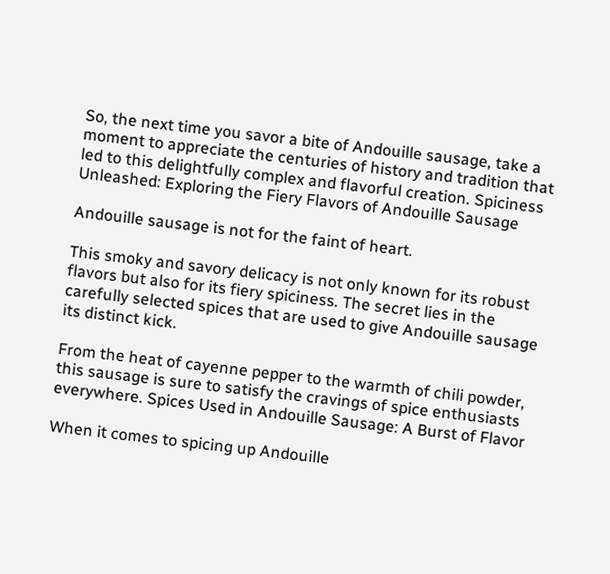So, the next time you savor a bite of Andouille sausage, take a moment to appreciate the centuries of history and tradition that led to this delightfully complex and flavorful creation. Spiciness Unleashed: Exploring the Fiery Flavors of Andouille Sausage

Andouille sausage is not for the faint of heart.

This smoky and savory delicacy is not only known for its robust flavors but also for its fiery spiciness. The secret lies in the carefully selected spices that are used to give Andouille sausage its distinct kick.

From the heat of cayenne pepper to the warmth of chili powder, this sausage is sure to satisfy the cravings of spice enthusiasts everywhere. Spices Used in Andouille Sausage: A Burst of Flavor

When it comes to spicing up Andouille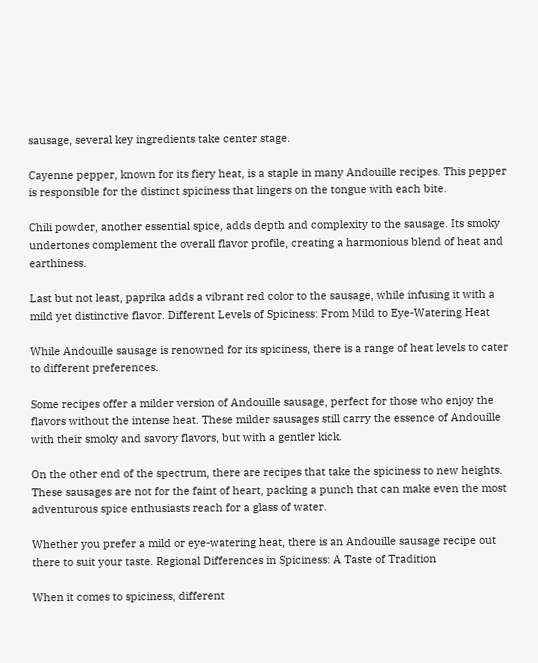sausage, several key ingredients take center stage.

Cayenne pepper, known for its fiery heat, is a staple in many Andouille recipes. This pepper is responsible for the distinct spiciness that lingers on the tongue with each bite.

Chili powder, another essential spice, adds depth and complexity to the sausage. Its smoky undertones complement the overall flavor profile, creating a harmonious blend of heat and earthiness.

Last but not least, paprika adds a vibrant red color to the sausage, while infusing it with a mild yet distinctive flavor. Different Levels of Spiciness: From Mild to Eye-Watering Heat

While Andouille sausage is renowned for its spiciness, there is a range of heat levels to cater to different preferences.

Some recipes offer a milder version of Andouille sausage, perfect for those who enjoy the flavors without the intense heat. These milder sausages still carry the essence of Andouille with their smoky and savory flavors, but with a gentler kick.

On the other end of the spectrum, there are recipes that take the spiciness to new heights. These sausages are not for the faint of heart, packing a punch that can make even the most adventurous spice enthusiasts reach for a glass of water.

Whether you prefer a mild or eye-watering heat, there is an Andouille sausage recipe out there to suit your taste. Regional Differences in Spiciness: A Taste of Tradition

When it comes to spiciness, different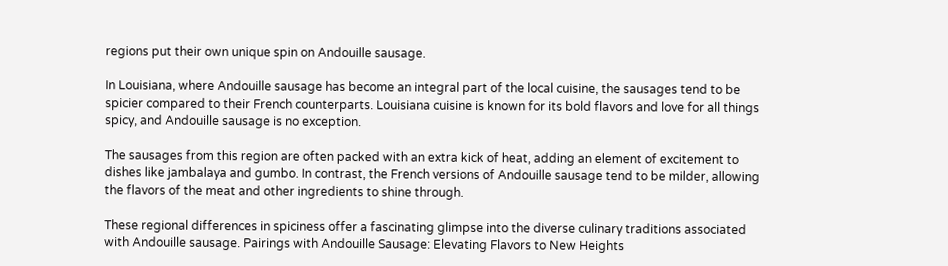regions put their own unique spin on Andouille sausage.

In Louisiana, where Andouille sausage has become an integral part of the local cuisine, the sausages tend to be spicier compared to their French counterparts. Louisiana cuisine is known for its bold flavors and love for all things spicy, and Andouille sausage is no exception.

The sausages from this region are often packed with an extra kick of heat, adding an element of excitement to dishes like jambalaya and gumbo. In contrast, the French versions of Andouille sausage tend to be milder, allowing the flavors of the meat and other ingredients to shine through.

These regional differences in spiciness offer a fascinating glimpse into the diverse culinary traditions associated with Andouille sausage. Pairings with Andouille Sausage: Elevating Flavors to New Heights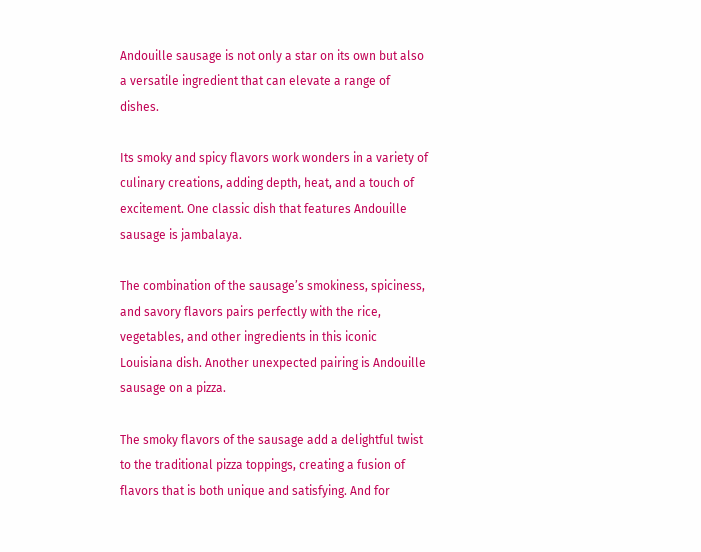Andouille sausage is not only a star on its own but also a versatile ingredient that can elevate a range of dishes.

Its smoky and spicy flavors work wonders in a variety of culinary creations, adding depth, heat, and a touch of excitement. One classic dish that features Andouille sausage is jambalaya.

The combination of the sausage’s smokiness, spiciness, and savory flavors pairs perfectly with the rice, vegetables, and other ingredients in this iconic Louisiana dish. Another unexpected pairing is Andouille sausage on a pizza.

The smoky flavors of the sausage add a delightful twist to the traditional pizza toppings, creating a fusion of flavors that is both unique and satisfying. And for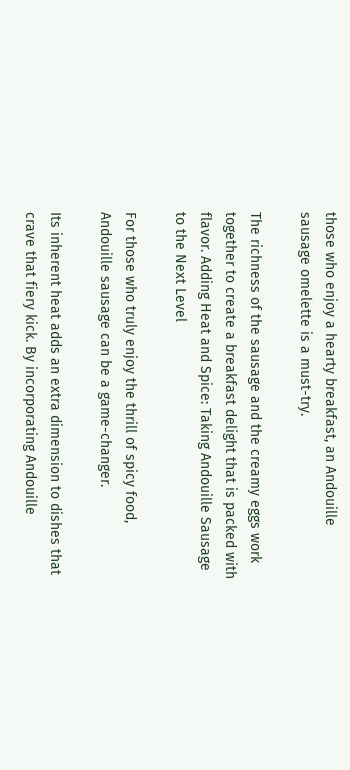those who enjoy a hearty breakfast, an Andouille sausage omelette is a must-try.

The richness of the sausage and the creamy eggs work together to create a breakfast delight that is packed with flavor. Adding Heat and Spice: Taking Andouille Sausage to the Next Level

For those who truly enjoy the thrill of spicy food, Andouille sausage can be a game-changer.

Its inherent heat adds an extra dimension to dishes that crave that fiery kick. By incorporating Andouille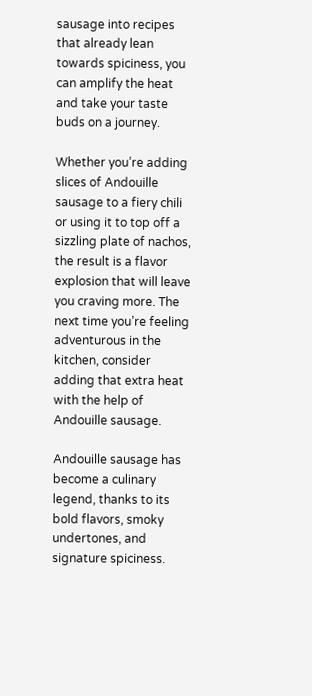sausage into recipes that already lean towards spiciness, you can amplify the heat and take your taste buds on a journey.

Whether you’re adding slices of Andouille sausage to a fiery chili or using it to top off a sizzling plate of nachos, the result is a flavor explosion that will leave you craving more. The next time you’re feeling adventurous in the kitchen, consider adding that extra heat with the help of Andouille sausage.

Andouille sausage has become a culinary legend, thanks to its bold flavors, smoky undertones, and signature spiciness.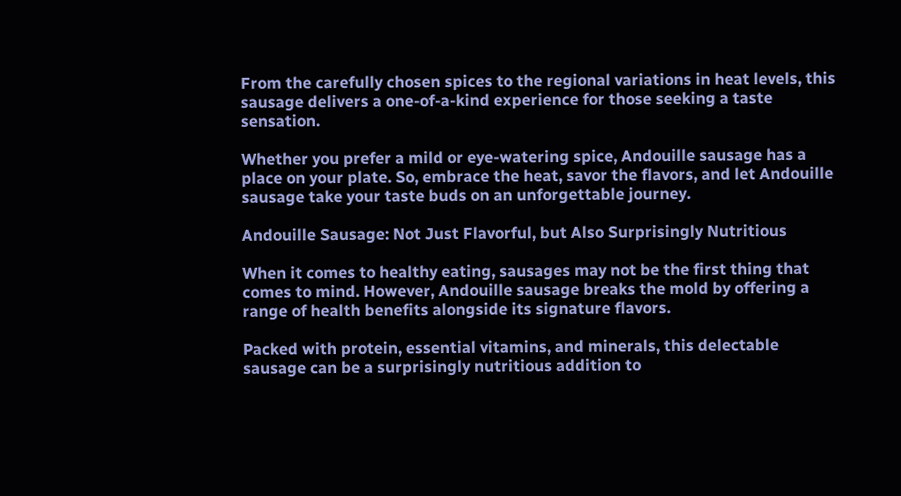From the carefully chosen spices to the regional variations in heat levels, this sausage delivers a one-of-a-kind experience for those seeking a taste sensation.

Whether you prefer a mild or eye-watering spice, Andouille sausage has a place on your plate. So, embrace the heat, savor the flavors, and let Andouille sausage take your taste buds on an unforgettable journey.

Andouille Sausage: Not Just Flavorful, but Also Surprisingly Nutritious

When it comes to healthy eating, sausages may not be the first thing that comes to mind. However, Andouille sausage breaks the mold by offering a range of health benefits alongside its signature flavors.

Packed with protein, essential vitamins, and minerals, this delectable sausage can be a surprisingly nutritious addition to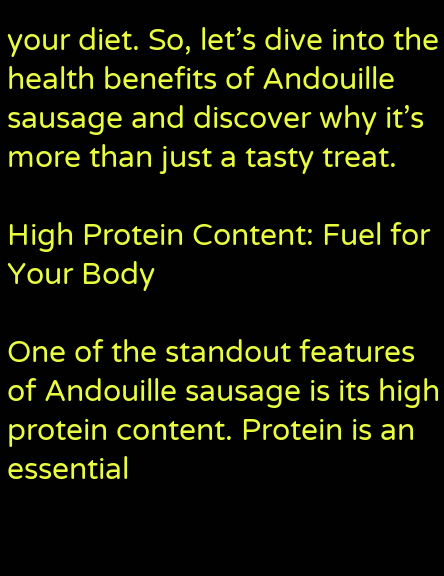your diet. So, let’s dive into the health benefits of Andouille sausage and discover why it’s more than just a tasty treat.

High Protein Content: Fuel for Your Body

One of the standout features of Andouille sausage is its high protein content. Protein is an essential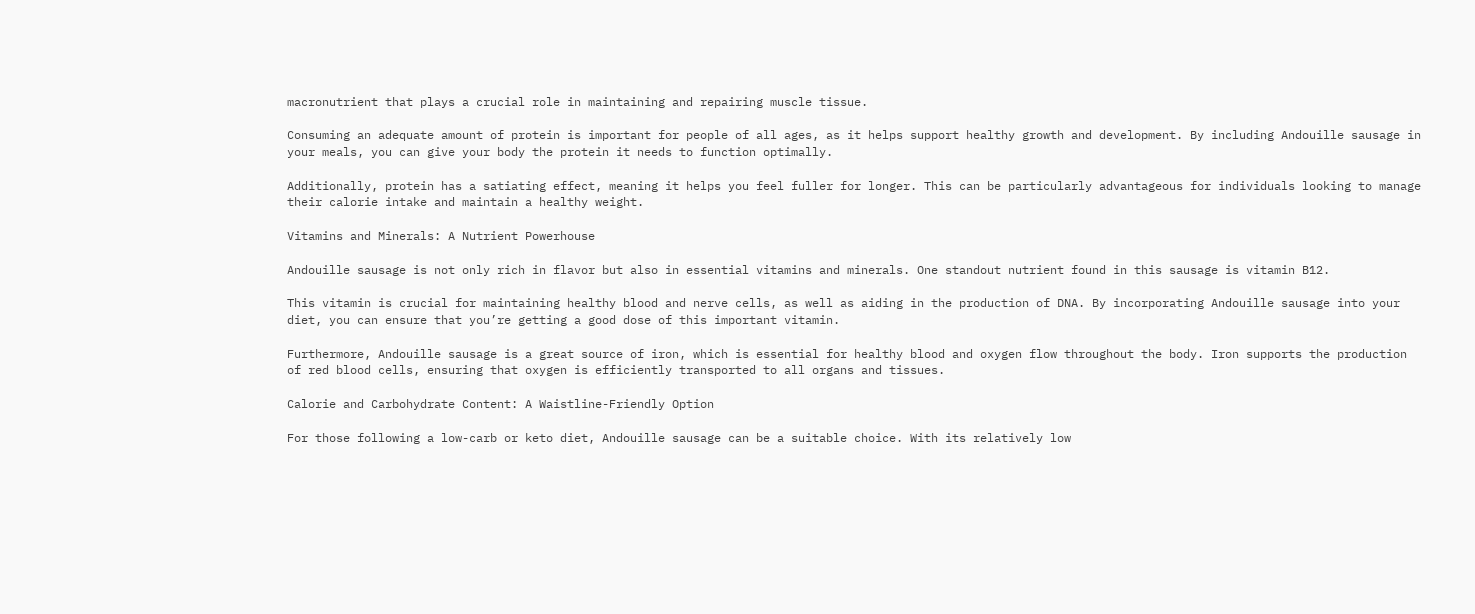macronutrient that plays a crucial role in maintaining and repairing muscle tissue.

Consuming an adequate amount of protein is important for people of all ages, as it helps support healthy growth and development. By including Andouille sausage in your meals, you can give your body the protein it needs to function optimally.

Additionally, protein has a satiating effect, meaning it helps you feel fuller for longer. This can be particularly advantageous for individuals looking to manage their calorie intake and maintain a healthy weight.

Vitamins and Minerals: A Nutrient Powerhouse

Andouille sausage is not only rich in flavor but also in essential vitamins and minerals. One standout nutrient found in this sausage is vitamin B12.

This vitamin is crucial for maintaining healthy blood and nerve cells, as well as aiding in the production of DNA. By incorporating Andouille sausage into your diet, you can ensure that you’re getting a good dose of this important vitamin.

Furthermore, Andouille sausage is a great source of iron, which is essential for healthy blood and oxygen flow throughout the body. Iron supports the production of red blood cells, ensuring that oxygen is efficiently transported to all organs and tissues.

Calorie and Carbohydrate Content: A Waistline-Friendly Option

For those following a low-carb or keto diet, Andouille sausage can be a suitable choice. With its relatively low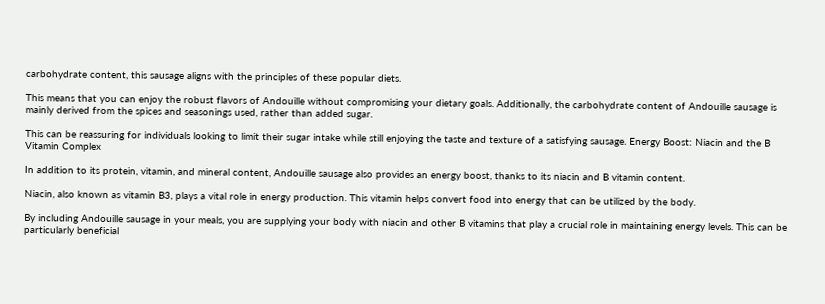carbohydrate content, this sausage aligns with the principles of these popular diets.

This means that you can enjoy the robust flavors of Andouille without compromising your dietary goals. Additionally, the carbohydrate content of Andouille sausage is mainly derived from the spices and seasonings used, rather than added sugar.

This can be reassuring for individuals looking to limit their sugar intake while still enjoying the taste and texture of a satisfying sausage. Energy Boost: Niacin and the B Vitamin Complex

In addition to its protein, vitamin, and mineral content, Andouille sausage also provides an energy boost, thanks to its niacin and B vitamin content.

Niacin, also known as vitamin B3, plays a vital role in energy production. This vitamin helps convert food into energy that can be utilized by the body.

By including Andouille sausage in your meals, you are supplying your body with niacin and other B vitamins that play a crucial role in maintaining energy levels. This can be particularly beneficial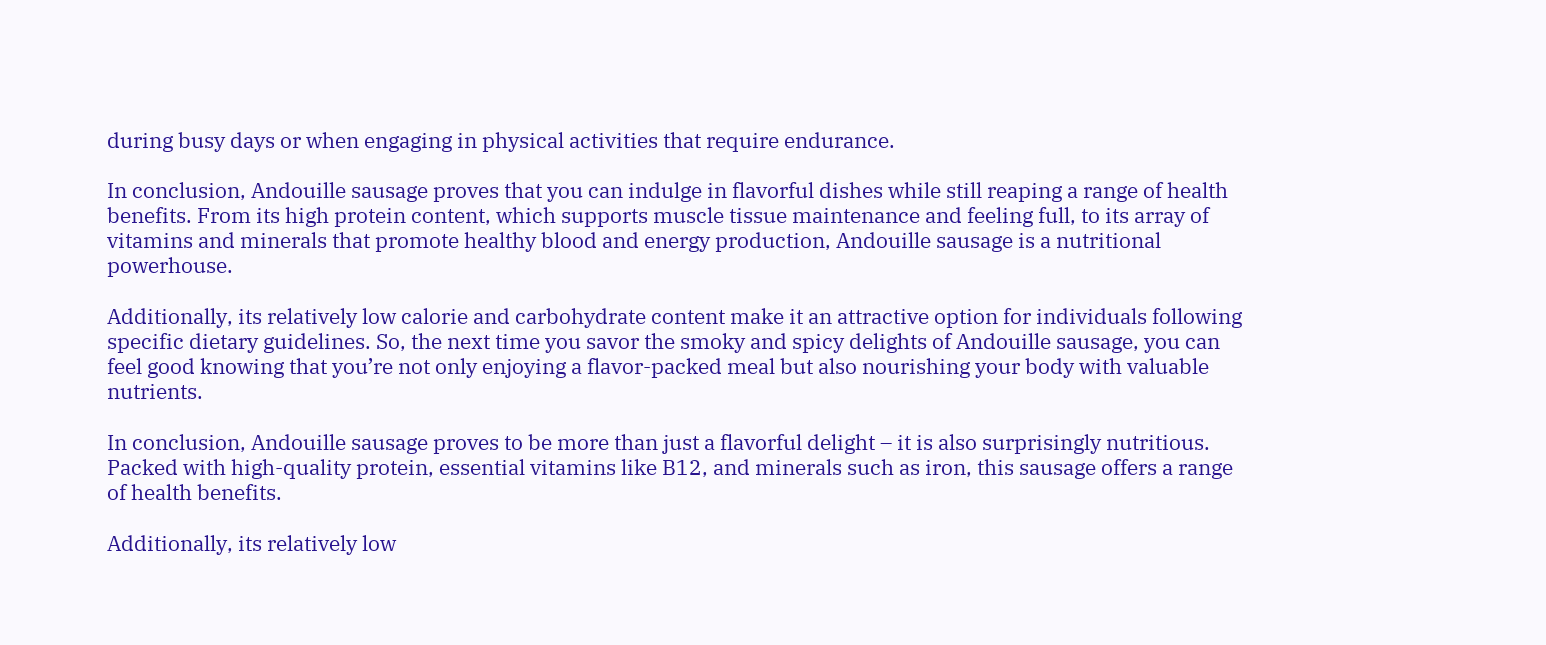during busy days or when engaging in physical activities that require endurance.

In conclusion, Andouille sausage proves that you can indulge in flavorful dishes while still reaping a range of health benefits. From its high protein content, which supports muscle tissue maintenance and feeling full, to its array of vitamins and minerals that promote healthy blood and energy production, Andouille sausage is a nutritional powerhouse.

Additionally, its relatively low calorie and carbohydrate content make it an attractive option for individuals following specific dietary guidelines. So, the next time you savor the smoky and spicy delights of Andouille sausage, you can feel good knowing that you’re not only enjoying a flavor-packed meal but also nourishing your body with valuable nutrients.

In conclusion, Andouille sausage proves to be more than just a flavorful delight – it is also surprisingly nutritious. Packed with high-quality protein, essential vitamins like B12, and minerals such as iron, this sausage offers a range of health benefits.

Additionally, its relatively low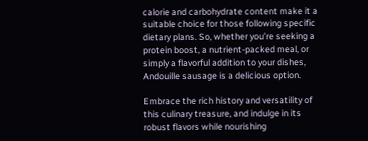calorie and carbohydrate content make it a suitable choice for those following specific dietary plans. So, whether you’re seeking a protein boost, a nutrient-packed meal, or simply a flavorful addition to your dishes, Andouille sausage is a delicious option.

Embrace the rich history and versatility of this culinary treasure, and indulge in its robust flavors while nourishing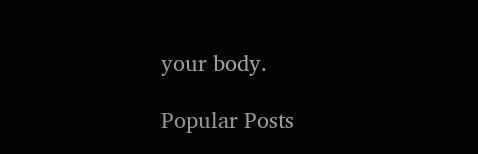your body.

Popular Posts